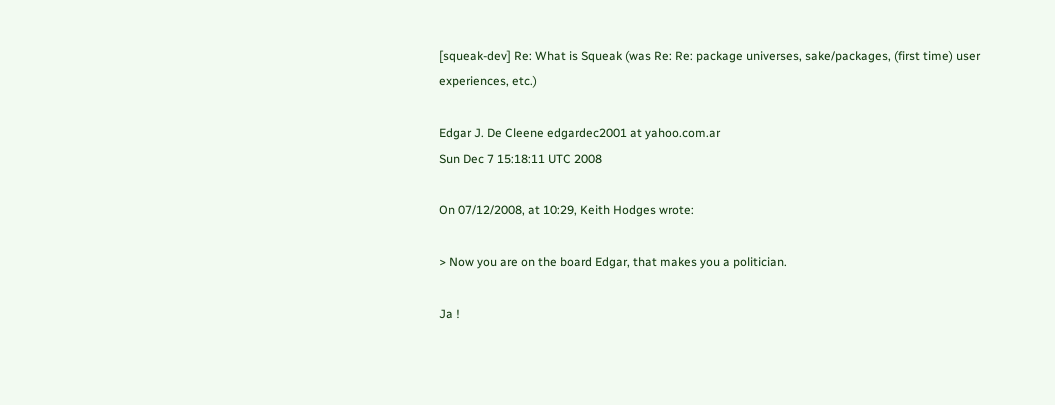[squeak-dev] Re: What is Squeak (was Re: Re: package universes, sake/packages, (first time) user experiences, etc.)

Edgar J. De Cleene edgardec2001 at yahoo.com.ar
Sun Dec 7 15:18:11 UTC 2008

On 07/12/2008, at 10:29, Keith Hodges wrote:

> Now you are on the board Edgar, that makes you a politician.

Ja !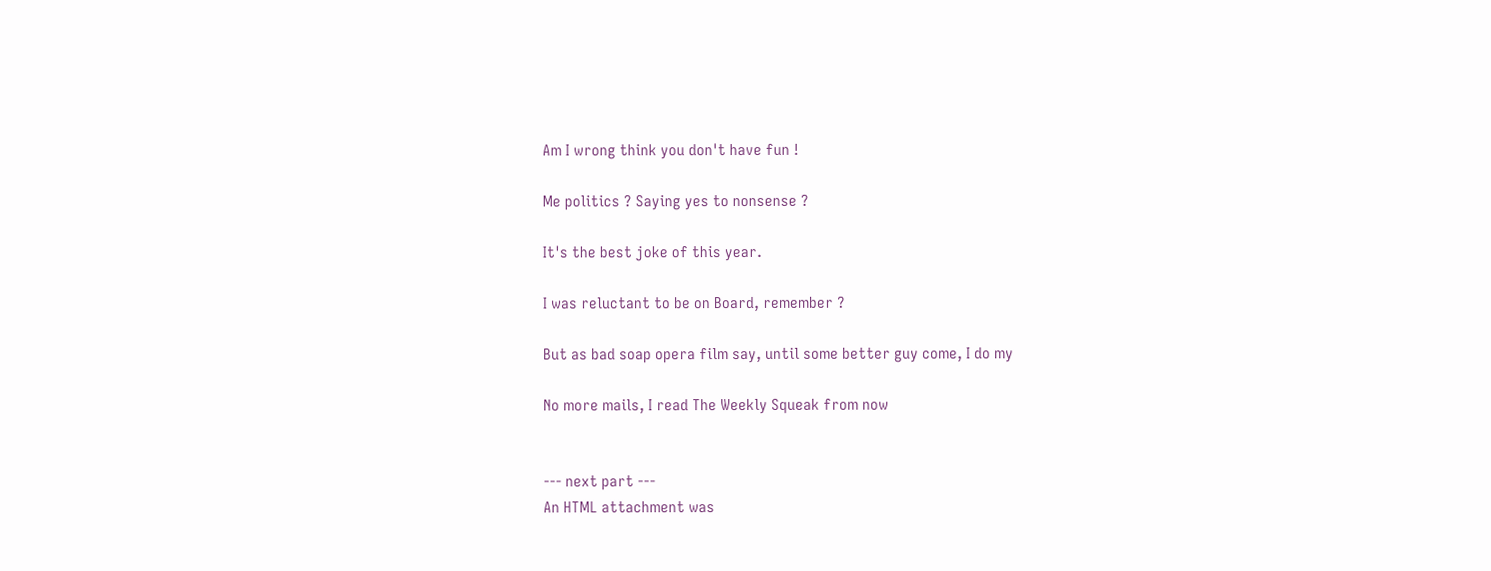Am I wrong think you don't have fun !

Me politics ? Saying yes to nonsense ?

It's the best joke of this year.

I was reluctant to be on Board, remember ?

But as bad soap opera film say, until some better guy come, I do my

No more mails, I read The Weekly Squeak from now


--- next part ---
An HTML attachment was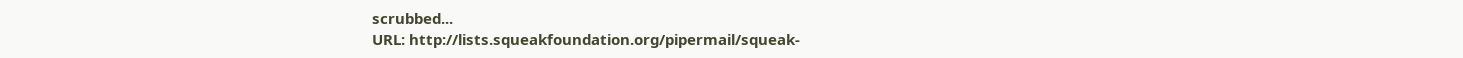scrubbed...
URL: http://lists.squeakfoundation.org/pipermail/squeak-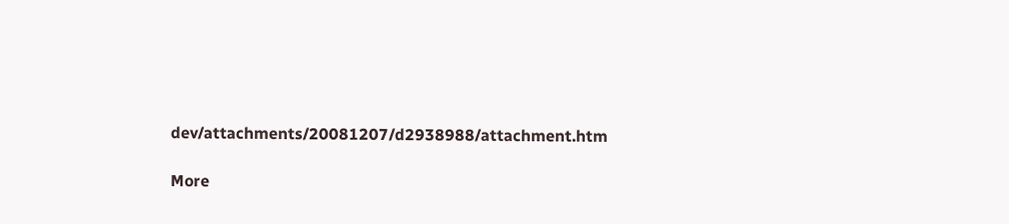dev/attachments/20081207/d2938988/attachment.htm

More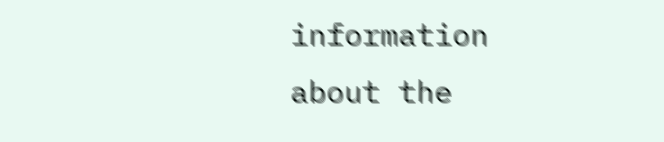information about the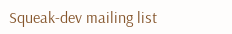Squeak-dev mailing list